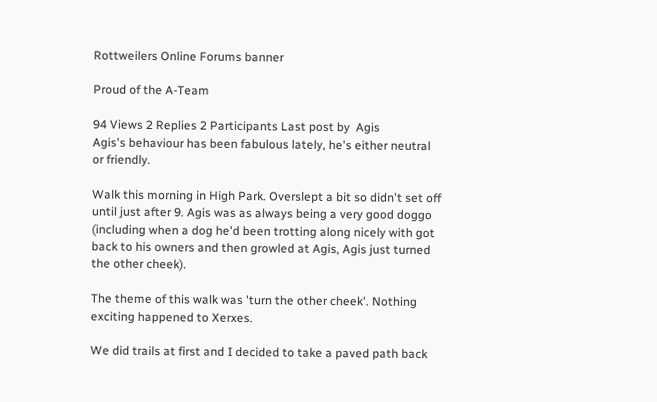Rottweilers Online Forums banner

Proud of the A-Team

94 Views 2 Replies 2 Participants Last post by  Agis
Agis's behaviour has been fabulous lately, he's either neutral or friendly.

Walk this morning in High Park. Overslept a bit so didn't set off until just after 9. Agis was as always being a very good doggo (including when a dog he'd been trotting along nicely with got back to his owners and then growled at Agis, Agis just turned the other cheek).

The theme of this walk was 'turn the other cheek'. Nothing exciting happened to Xerxes.

We did trails at first and I decided to take a paved path back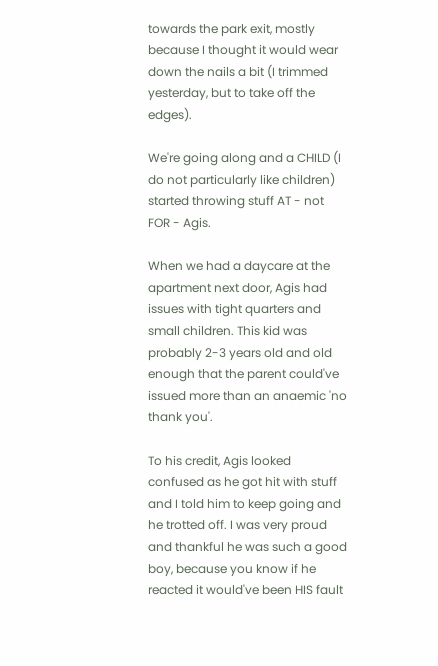towards the park exit, mostly because I thought it would wear down the nails a bit (I trimmed yesterday, but to take off the edges).

We're going along and a CHILD (I do not particularly like children) started throwing stuff AT - not FOR - Agis.

When we had a daycare at the apartment next door, Agis had issues with tight quarters and small children. This kid was probably 2-3 years old and old enough that the parent could've issued more than an anaemic 'no thank you'.

To his credit, Agis looked confused as he got hit with stuff and I told him to keep going and he trotted off. I was very proud and thankful he was such a good boy, because you know if he reacted it would've been HIS fault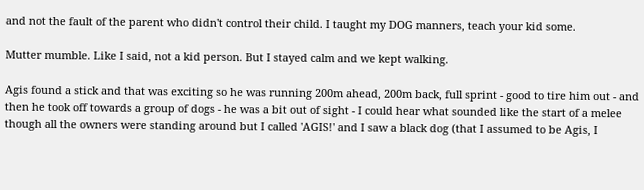and not the fault of the parent who didn't control their child. I taught my DOG manners, teach your kid some.

Mutter mumble. Like I said, not a kid person. But I stayed calm and we kept walking.

Agis found a stick and that was exciting so he was running 200m ahead, 200m back, full sprint - good to tire him out - and then he took off towards a group of dogs - he was a bit out of sight - I could hear what sounded like the start of a melee though all the owners were standing around but I called 'AGIS!' and I saw a black dog (that I assumed to be Agis, I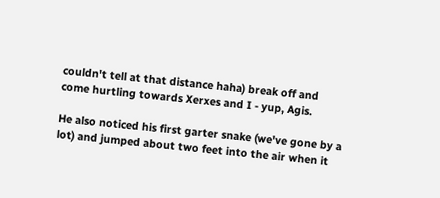couldn't tell at that distance haha) break off and come hurtling towards Xerxes and I - yup, Agis.

He also noticed his first garter snake (we've gone by a lot) and jumped about two feet into the air when it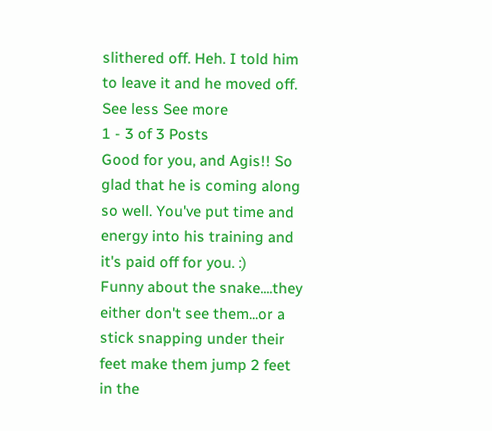slithered off. Heh. I told him to leave it and he moved off.
See less See more
1 - 3 of 3 Posts
Good for you, and Agis!! So glad that he is coming along so well. You've put time and energy into his training and it's paid off for you. :)
Funny about the snake....they either don't see them...or a stick snapping under their feet make them jump 2 feet in the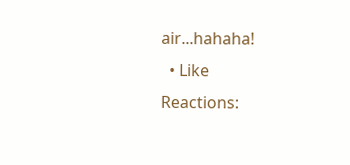air...hahaha!
  • Like
Reactions: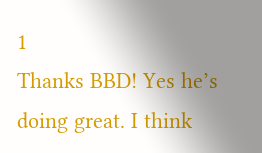1
Thanks BBD! Yes he’s doing great. I think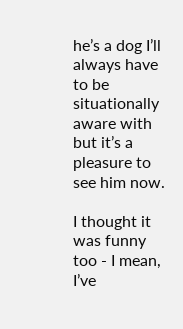he’s a dog I’ll always have to be situationally aware with but it’s a pleasure to see him now.

I thought it was funny too - I mean, I’ve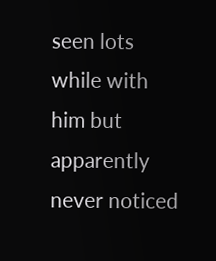seen lots while with him but apparently never noticed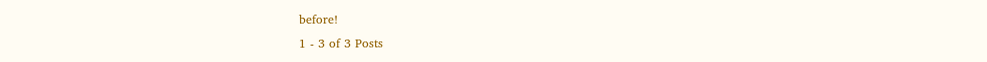before!
1 - 3 of 3 Posts